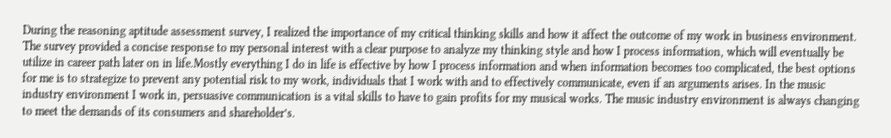During the reasoning aptitude assessment survey, I realized the importance of my critical thinking skills and how it affect the outcome of my work in business environment. The survey provided a concise response to my personal interest with a clear purpose to analyze my thinking style and how I process information, which will eventually be utilize in career path later on in life.Mostly everything I do in life is effective by how I process information and when information becomes too complicated, the best options for me is to strategize to prevent any potential risk to my work, individuals that I work with and to effectively communicate, even if an arguments arises. In the music industry environment I work in, persuasive communication is a vital skills to have to gain profits for my musical works. The music industry environment is always changing to meet the demands of its consumers and shareholder’s.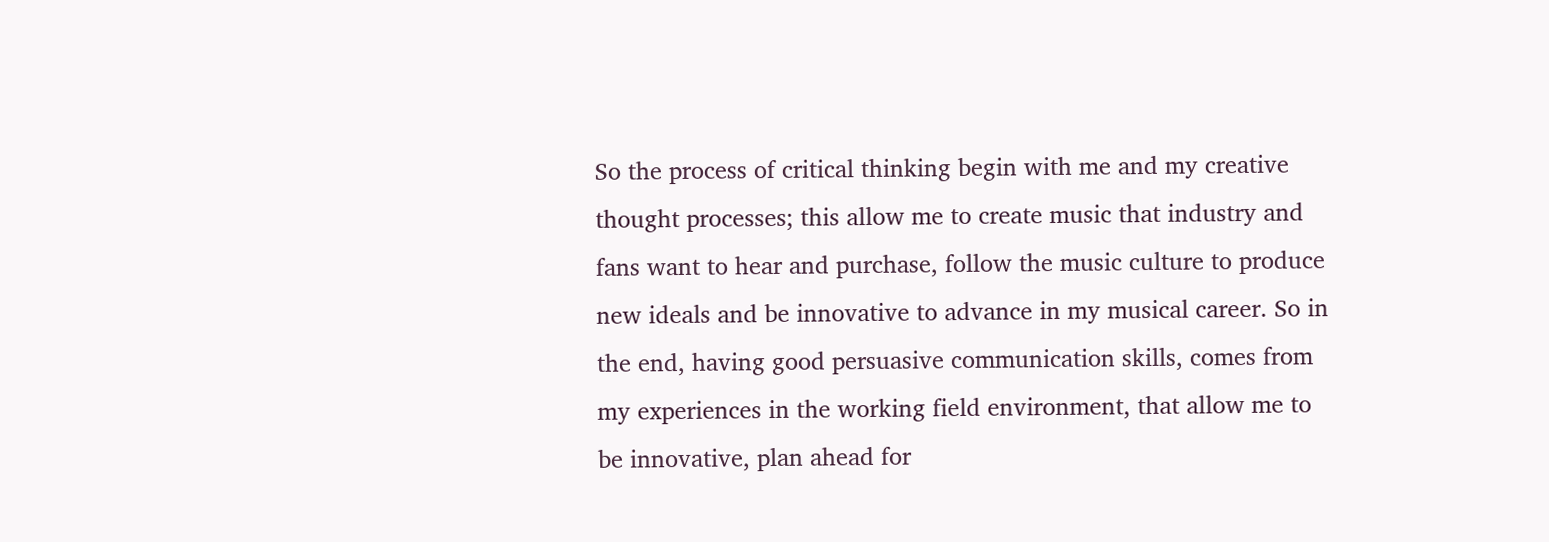So the process of critical thinking begin with me and my creative thought processes; this allow me to create music that industry and fans want to hear and purchase, follow the music culture to produce new ideals and be innovative to advance in my musical career. So in the end, having good persuasive communication skills, comes from my experiences in the working field environment, that allow me to be innovative, plan ahead for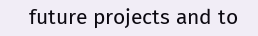future projects and to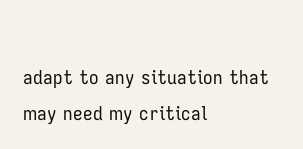adapt to any situation that may need my critical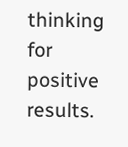thinking for positive results.